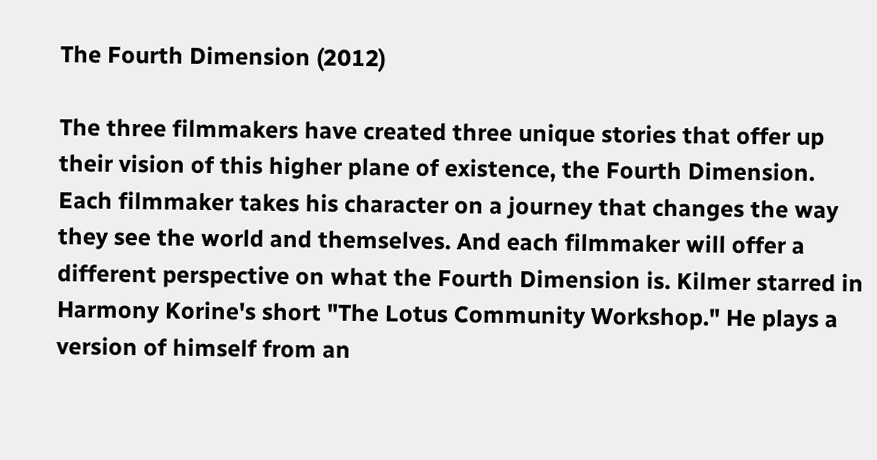The Fourth Dimension (2012)

The three filmmakers have created three unique stories that offer up their vision of this higher plane of existence, the Fourth Dimension.
Each filmmaker takes his character on a journey that changes the way they see the world and themselves. And each filmmaker will offer a different perspective on what the Fourth Dimension is. Kilmer starred in Harmony Korine's short "The Lotus Community Workshop." He plays a version of himself from an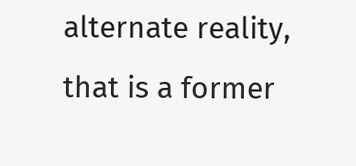alternate reality, that is a former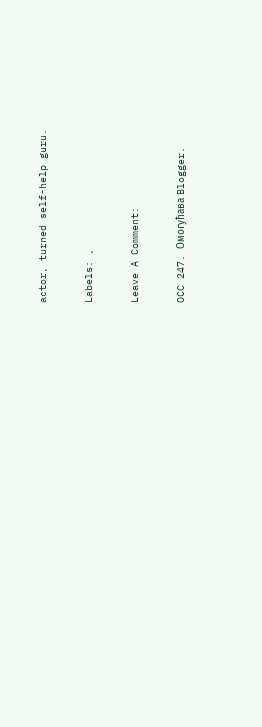actor, turned self-help guru.

Labels: ,

Leave A Comment:

OCC 247. Омогућава Blogger.